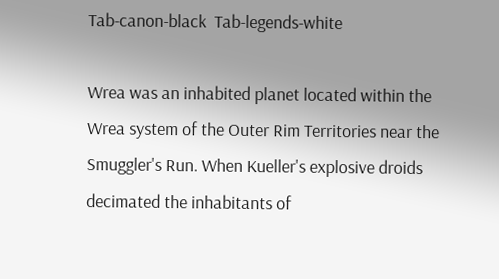Tab-canon-black  Tab-legends-white

Wrea was an inhabited planet located within the Wrea system of the Outer Rim Territories near the Smuggler's Run. When Kueller's explosive droids decimated the inhabitants of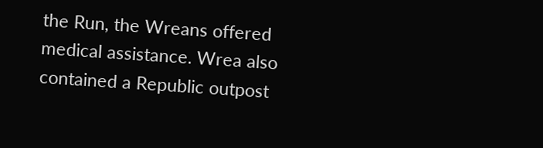the Run, the Wreans offered medical assistance. Wrea also contained a Republic outpost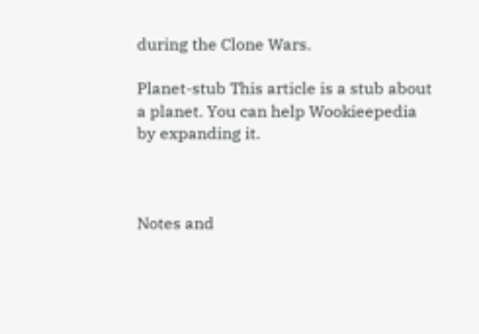during the Clone Wars.

Planet-stub This article is a stub about a planet. You can help Wookieepedia by expanding it.



Notes and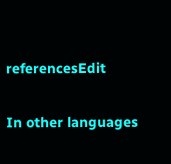referencesEdit

In other languages